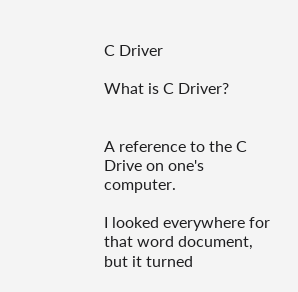C Driver

What is C Driver?


A reference to the C Drive on one's computer.

I looked everywhere for that word document, but it turned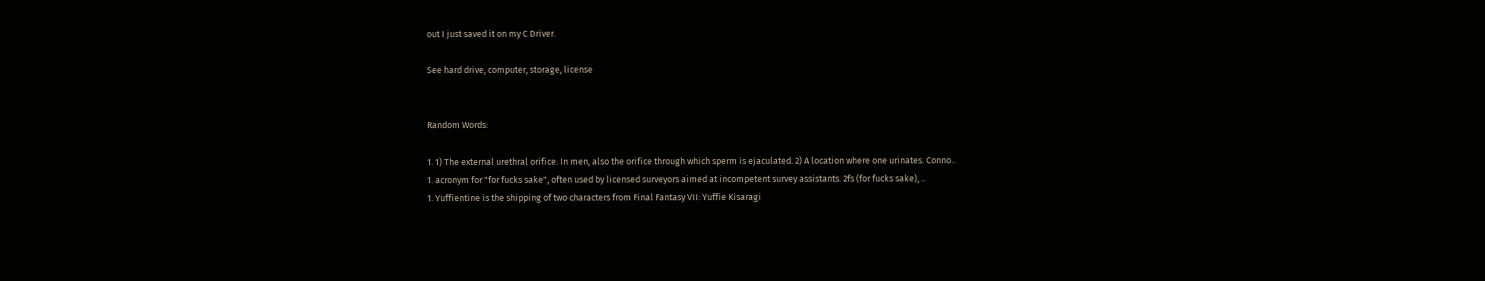out I just saved it on my C Driver.

See hard drive, computer, storage, license


Random Words:

1. 1) The external urethral orifice. In men, also the orifice through which sperm is ejaculated. 2) A location where one urinates. Conno..
1. acronym for "for fucks sake", often used by licensed surveyors aimed at incompetent survey assistants. 2fs (for fucks sake), ..
1. Yuffientine is the shipping of two characters from Final Fantasy VII: Yuffie Kisaragi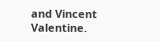and Vincent Valentine.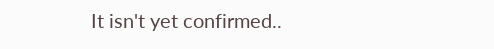It isn't yet confirmed..